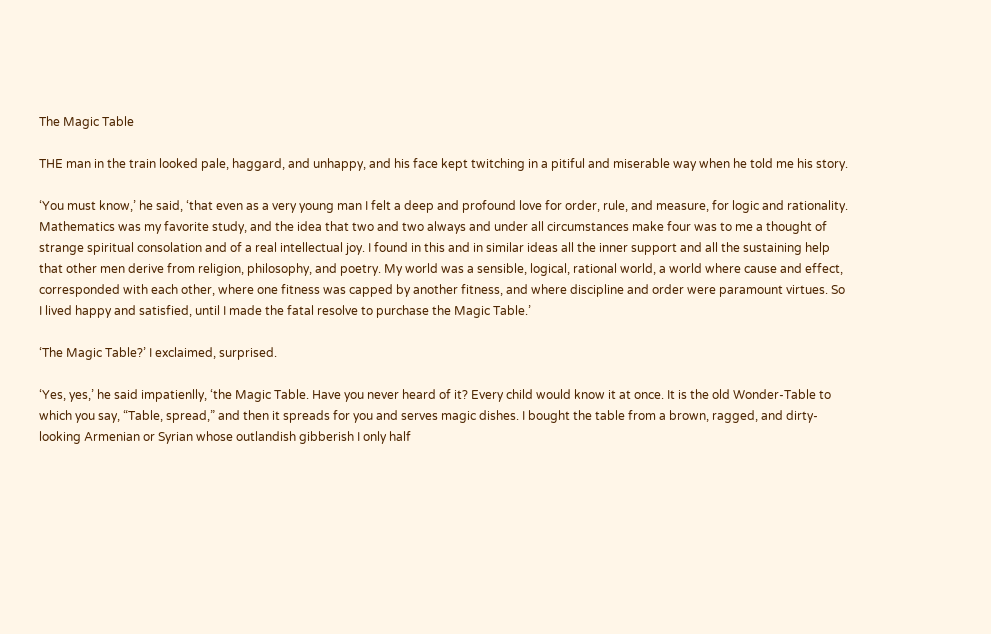The Magic Table

THE man in the train looked pale, haggard, and unhappy, and his face kept twitching in a pitiful and miserable way when he told me his story.

‘You must know,’ he said, ‘that even as a very young man I felt a deep and profound love for order, rule, and measure, for logic and rationality. Mathematics was my favorite study, and the idea that two and two always and under all circumstances make four was to me a thought of strange spiritual consolation and of a real intellectual joy. I found in this and in similar ideas all the inner support and all the sustaining help that other men derive from religion, philosophy, and poetry. My world was a sensible, logical, rational world, a world where cause and effect, corresponded with each other, where one fitness was capped by another fitness, and where discipline and order were paramount virtues. So I lived happy and satisfied, until I made the fatal resolve to purchase the Magic Table.’

‘The Magic Table?’ I exclaimed, surprised.

‘Yes, yes,’ he said impatienlly, ‘the Magic Table. Have you never heard of it? Every child would know it at once. It is the old Wonder-Table to which you say, “Table, spread,” and then it spreads for you and serves magic dishes. I bought the table from a brown, ragged, and dirty-looking Armenian or Syrian whose outlandish gibberish I only half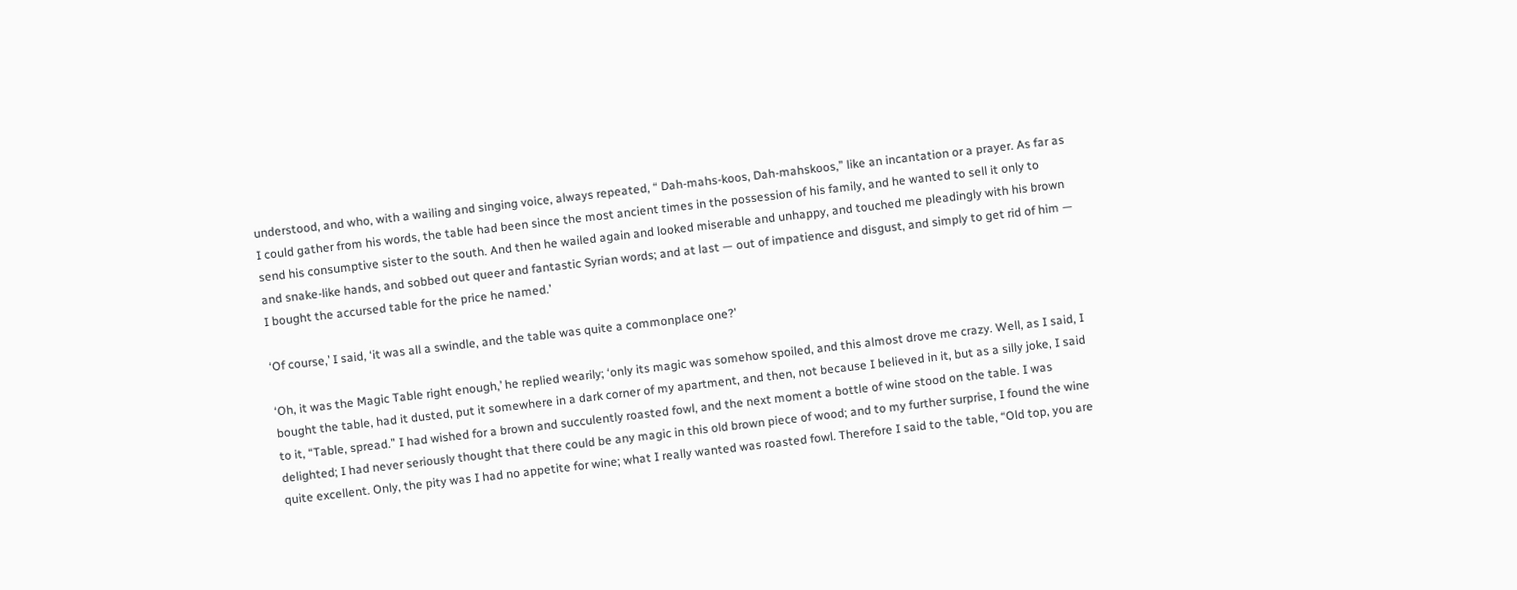understood, and who, with a wailing and singing voice, always repeated, “ Dah-mahs-koos, Dah-mahskoos,” like an incantation or a prayer. As far as I could gather from his words, the table had been since the most ancient times in the possession of his family, and he wanted to sell it only to send his consumptive sister to the south. And then he wailed again and looked miserable and unhappy, and touched me pleadingly with his brown and snake-like hands, and sobbed out queer and fantastic Syrian words; and at last — out of impatience and disgust, and simply to get rid of him — I bought the accursed table for the price he named.’

‘Of course,’ I said, ‘it was all a swindle, and the table was quite a commonplace one?’

‘Oh, it was the Magic Table right enough,’ he replied wearily; ‘only its magic was somehow spoiled, and this almost drove me crazy. Well, as I said, I bought the table, had it dusted, put it somewhere in a dark corner of my apartment, and then, not because I believed in it, but as a silly joke, I said to it, “Table, spread.” I had wished for a brown and succulently roasted fowl, and the next moment a bottle of wine stood on the table. I was delighted; I had never seriously thought that there could be any magic in this old brown piece of wood; and to my further surprise, I found the wine quite excellent. Only, the pity was I had no appetite for wine; what I really wanted was roasted fowl. Therefore I said to the table, “Old top, you are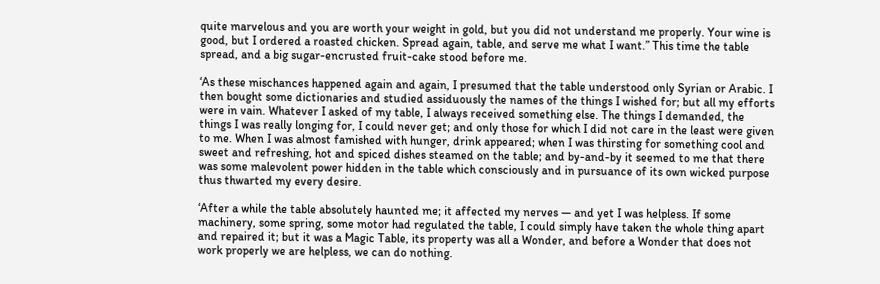quite marvelous and you are worth your weight in gold, but you did not understand me properly. Your wine is good, but I ordered a roasted chicken. Spread again, table, and serve me what I want.” This time the table spread, and a big sugar-encrusted fruit-cake stood before me.

‘As these mischances happened again and again, I presumed that the table understood only Syrian or Arabic. I then bought some dictionaries and studied assiduously the names of the things I wished for; but all my efforts were in vain. Whatever I asked of my table, I always received something else. The things I demanded, the things I was really longing for, I could never get; and only those for which I did not care in the least were given to me. When I was almost famished with hunger, drink appeared; when I was thirsting for something cool and sweet and refreshing, hot and spiced dishes steamed on the table; and by-and-by it seemed to me that there was some malevolent power hidden in the table which consciously and in pursuance of its own wicked purpose thus thwarted my every desire.

‘After a while the table absolutely haunted me; it affected my nerves — and yet I was helpless. If some machinery, some spring, some motor had regulated the table, I could simply have taken the whole thing apart and repaired it; but it was a Magic Table, its property was all a Wonder, and before a Wonder that does not work properly we are helpless, we can do nothing.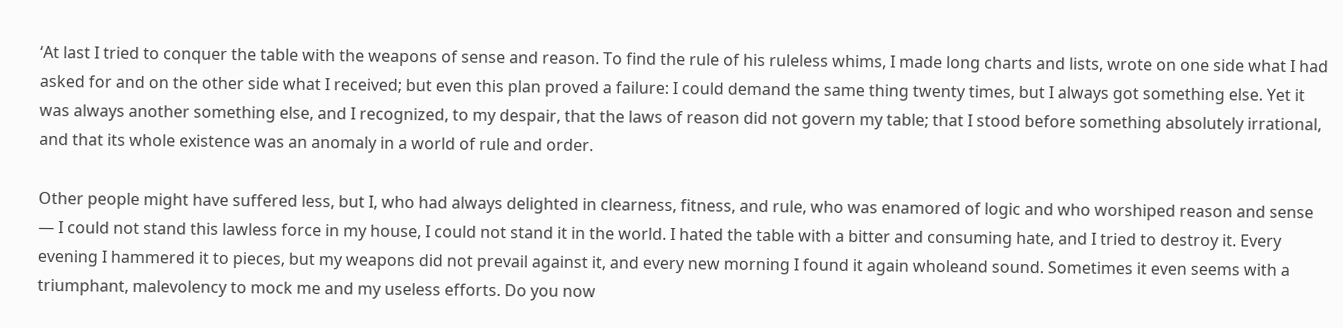‘At last I tried to conquer the table with the weapons of sense and reason. To find the rule of his ruleless whims, I made long charts and lists, wrote on one side what I had asked for and on the other side what I received; but even this plan proved a failure: I could demand the same thing twenty times, but I always got something else. Yet it was always another something else, and I recognized, to my despair, that the laws of reason did not govern my table; that I stood before something absolutely irrational, and that its whole existence was an anomaly in a world of rule and order.

Other people might have suffered less, but I, who had always delighted in clearness, fitness, and rule, who was enamored of logic and who worshiped reason and sense — I could not stand this lawless force in my house, I could not stand it in the world. I hated the table with a bitter and consuming hate, and I tried to destroy it. Every evening I hammered it to pieces, but my weapons did not prevail against it, and every new morning I found it again wholeand sound. Sometimes it even seems with a triumphant, malevolency to mock me and my useless efforts. Do you now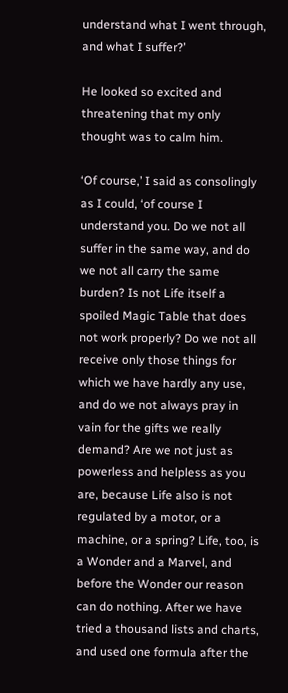understand what I went through, and what I suffer?’

He looked so excited and threatening that my only thought was to calm him.

‘Of course,’ I said as consolingly as I could, ‘of course I understand you. Do we not all suffer in the same way, and do we not all carry the same burden? Is not Life itself a spoiled Magic Table that does not work properly? Do we not all receive only those things for which we have hardly any use, and do we not always pray in vain for the gifts we really demand? Are we not just as powerless and helpless as you are, because Life also is not regulated by a motor, or a machine, or a spring? Life, too, is a Wonder and a Marvel, and before the Wonder our reason can do nothing. After we have tried a thousand lists and charts, and used one formula after the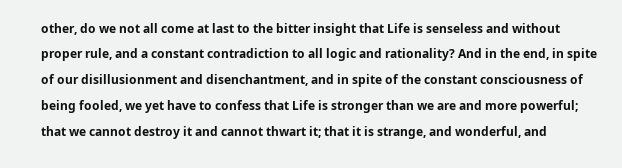other, do we not all come at last to the bitter insight that Life is senseless and without proper rule, and a constant contradiction to all logic and rationality? And in the end, in spite of our disillusionment and disenchantment, and in spite of the constant consciousness of being fooled, we yet have to confess that Life is stronger than we are and more powerful; that we cannot destroy it and cannot thwart it; that it is strange, and wonderful, and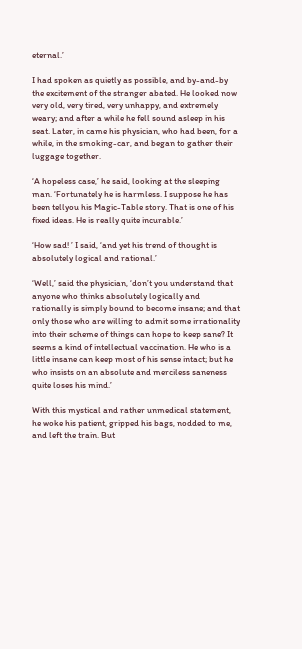eternal.’

I had spoken as quietly as possible, and by-and-by the excitement of the stranger abated. He looked now very old, very tired, very unhappy, and extremely weary; and after a while he fell sound asleep in his seat. Later, in came his physician, who had been, for a while, in the smoking-car, and began to gather their luggage together.

‘A hopeless case,’ he said, looking at the sleeping man. ‘Fortunately he is harmless. I suppose he has been tellyou his Magic-Table story. That is one of his fixed ideas. He is really quite incurable.’

‘How sad! ’ I said, ‘and yet his trend of thought is absolutely logical and rational.’

‘Well,’ said the physician, ‘don’t you understand that anyone who thinks absolutely logically and rationally is simply bound to become insane; and that only those who are willing to admit some irrationality into their scheme of things can hope to keep sane? It seems a kind of intellectual vaccination. He who is a little insane can keep most of his sense intact; but he who insists on an absolute and merciless saneness quite loses his mind.’

With this mystical and rather unmedical statement, he woke his patient, gripped his bags, nodded to me, and left the train. But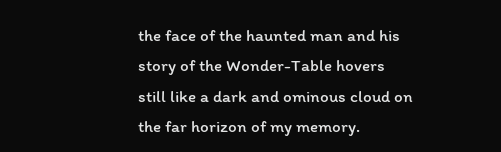the face of the haunted man and his story of the Wonder-Table hovers still like a dark and ominous cloud on the far horizon of my memory.